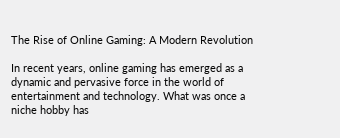The Rise of Online Gaming: A Modern Revolution

In recent years, online gaming has emerged as a dynamic and pervasive force in the world of entertainment and technology. What was once a niche hobby has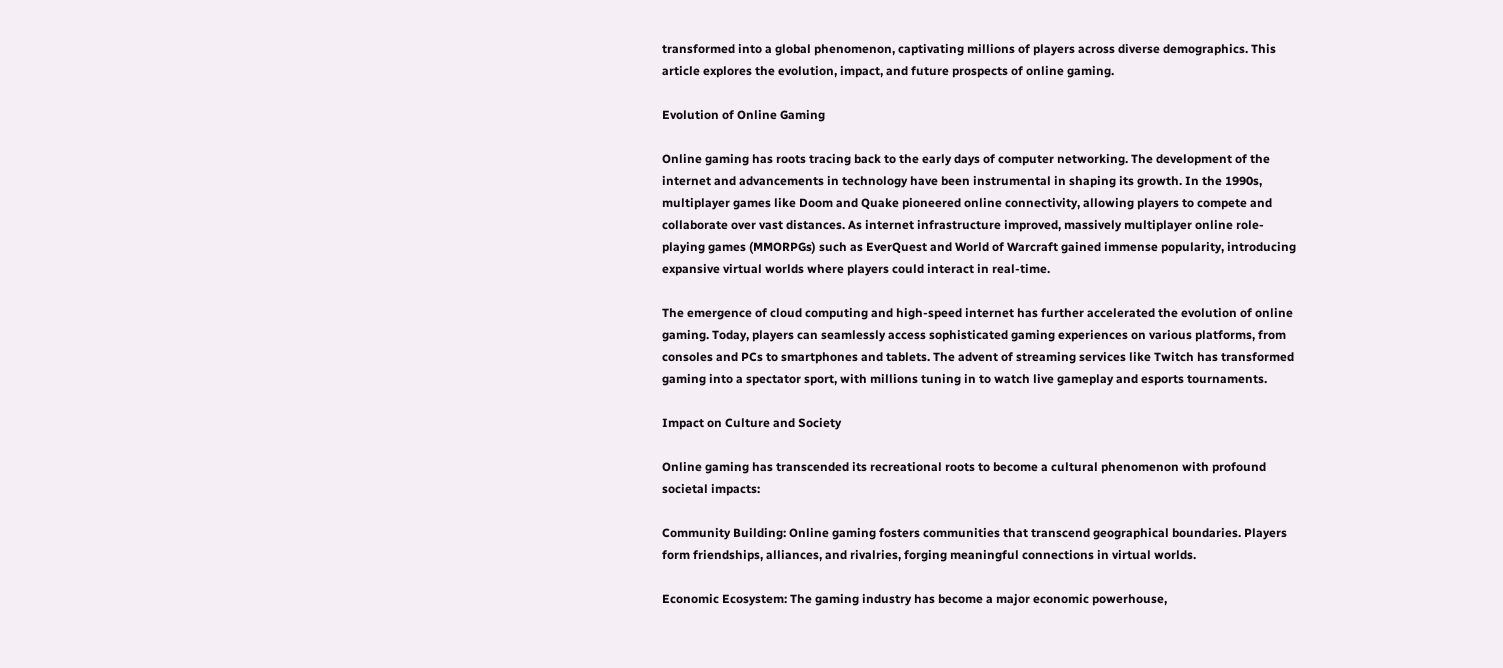transformed into a global phenomenon, captivating millions of players across diverse demographics. This article explores the evolution, impact, and future prospects of online gaming.

Evolution of Online Gaming

Online gaming has roots tracing back to the early days of computer networking. The development of the internet and advancements in technology have been instrumental in shaping its growth. In the 1990s, multiplayer games like Doom and Quake pioneered online connectivity, allowing players to compete and collaborate over vast distances. As internet infrastructure improved, massively multiplayer online role-playing games (MMORPGs) such as EverQuest and World of Warcraft gained immense popularity, introducing expansive virtual worlds where players could interact in real-time.

The emergence of cloud computing and high-speed internet has further accelerated the evolution of online gaming. Today, players can seamlessly access sophisticated gaming experiences on various platforms, from consoles and PCs to smartphones and tablets. The advent of streaming services like Twitch has transformed gaming into a spectator sport, with millions tuning in to watch live gameplay and esports tournaments.

Impact on Culture and Society

Online gaming has transcended its recreational roots to become a cultural phenomenon with profound societal impacts:

Community Building: Online gaming fosters communities that transcend geographical boundaries. Players form friendships, alliances, and rivalries, forging meaningful connections in virtual worlds.

Economic Ecosystem: The gaming industry has become a major economic powerhouse,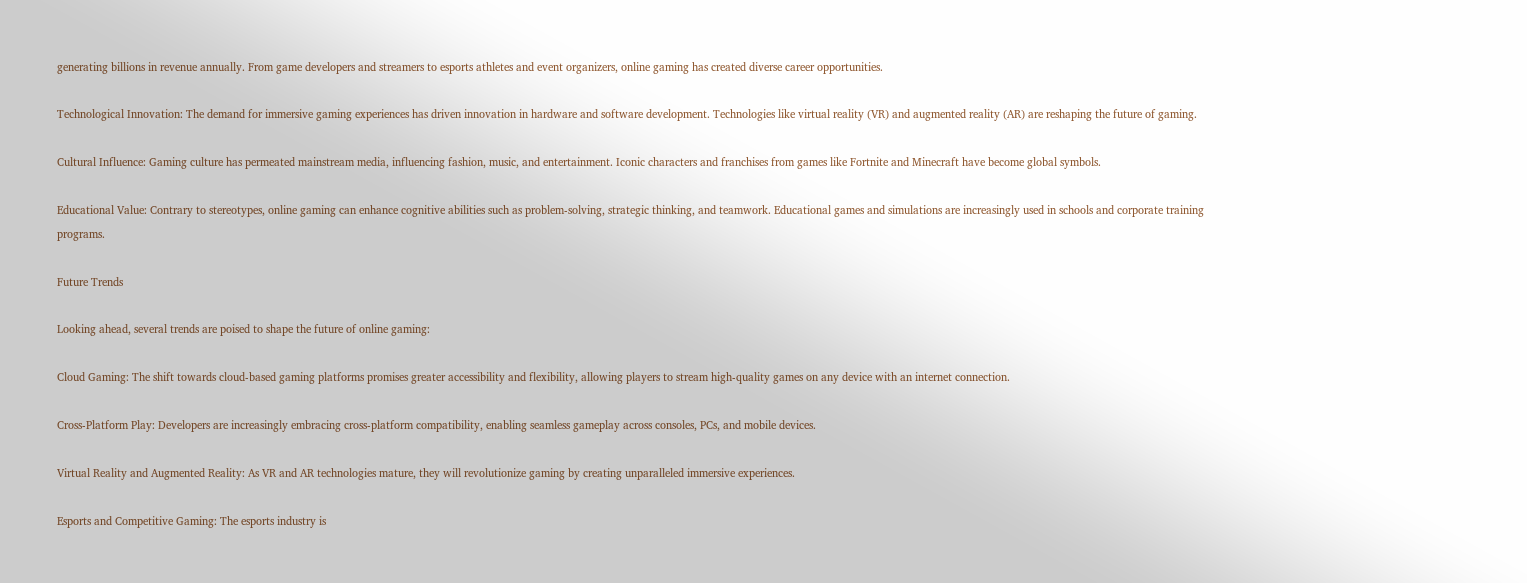generating billions in revenue annually. From game developers and streamers to esports athletes and event organizers, online gaming has created diverse career opportunities.

Technological Innovation: The demand for immersive gaming experiences has driven innovation in hardware and software development. Technologies like virtual reality (VR) and augmented reality (AR) are reshaping the future of gaming.

Cultural Influence: Gaming culture has permeated mainstream media, influencing fashion, music, and entertainment. Iconic characters and franchises from games like Fortnite and Minecraft have become global symbols.

Educational Value: Contrary to stereotypes, online gaming can enhance cognitive abilities such as problem-solving, strategic thinking, and teamwork. Educational games and simulations are increasingly used in schools and corporate training programs.

Future Trends

Looking ahead, several trends are poised to shape the future of online gaming:

Cloud Gaming: The shift towards cloud-based gaming platforms promises greater accessibility and flexibility, allowing players to stream high-quality games on any device with an internet connection.

Cross-Platform Play: Developers are increasingly embracing cross-platform compatibility, enabling seamless gameplay across consoles, PCs, and mobile devices.

Virtual Reality and Augmented Reality: As VR and AR technologies mature, they will revolutionize gaming by creating unparalleled immersive experiences.

Esports and Competitive Gaming: The esports industry is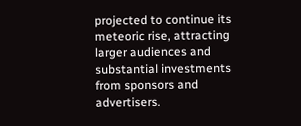projected to continue its meteoric rise, attracting larger audiences and substantial investments from sponsors and advertisers.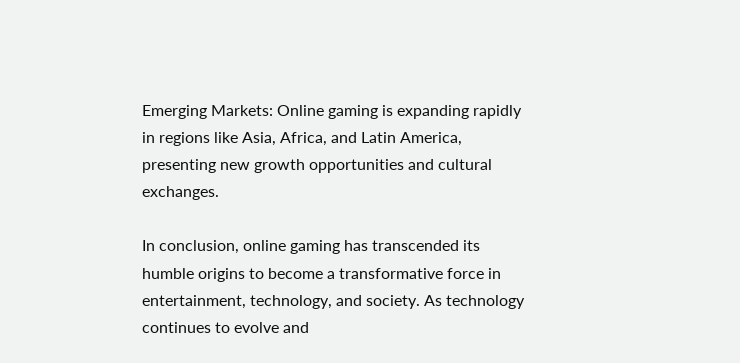Emerging Markets: Online gaming is expanding rapidly in regions like Asia, Africa, and Latin America, presenting new growth opportunities and cultural exchanges.

In conclusion, online gaming has transcended its humble origins to become a transformative force in entertainment, technology, and society. As technology continues to evolve and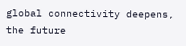global connectivity deepens, the future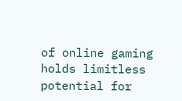of online gaming holds limitless potential for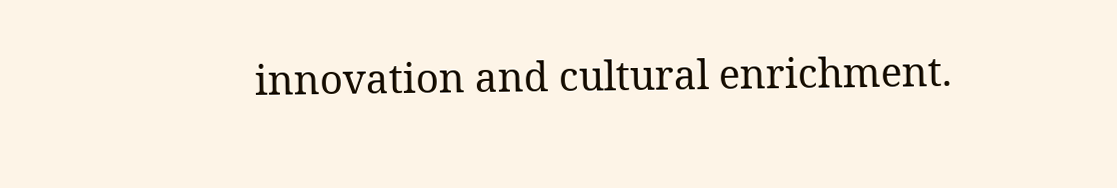innovation and cultural enrichment.